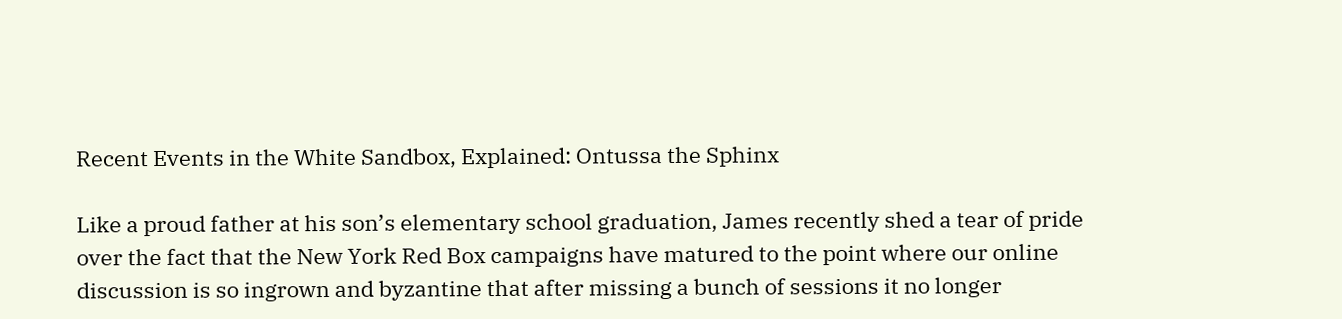Recent Events in the White Sandbox, Explained: Ontussa the Sphinx

Like a proud father at his son’s elementary school graduation, James recently shed a tear of pride over the fact that the New York Red Box campaigns have matured to the point where our online discussion is so ingrown and byzantine that after missing a bunch of sessions it no longer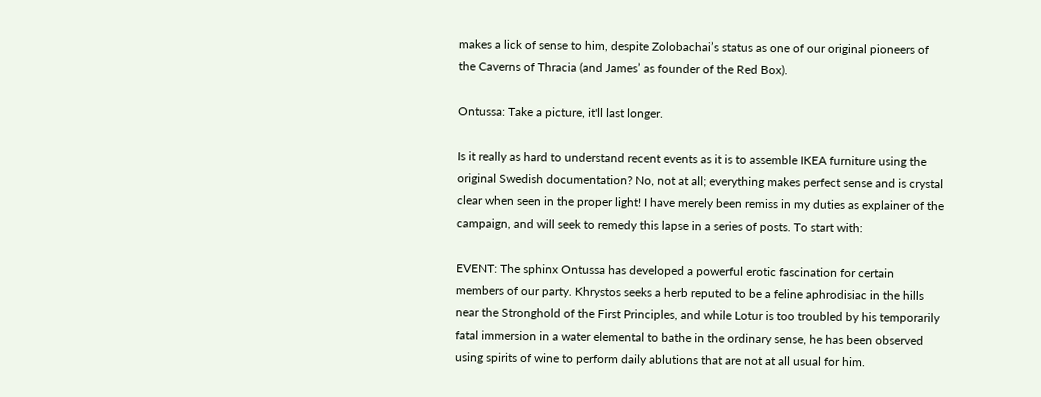makes a lick of sense to him, despite Zolobachai’s status as one of our original pioneers of the Caverns of Thracia (and James’ as founder of the Red Box).

Ontussa: Take a picture, it'll last longer.

Is it really as hard to understand recent events as it is to assemble IKEA furniture using the original Swedish documentation? No, not at all; everything makes perfect sense and is crystal clear when seen in the proper light! I have merely been remiss in my duties as explainer of the campaign, and will seek to remedy this lapse in a series of posts. To start with:

EVENT: The sphinx Ontussa has developed a powerful erotic fascination for certain members of our party. Khrystos seeks a herb reputed to be a feline aphrodisiac in the hills near the Stronghold of the First Principles, and while Lotur is too troubled by his temporarily fatal immersion in a water elemental to bathe in the ordinary sense, he has been observed using spirits of wine to perform daily ablutions that are not at all usual for him.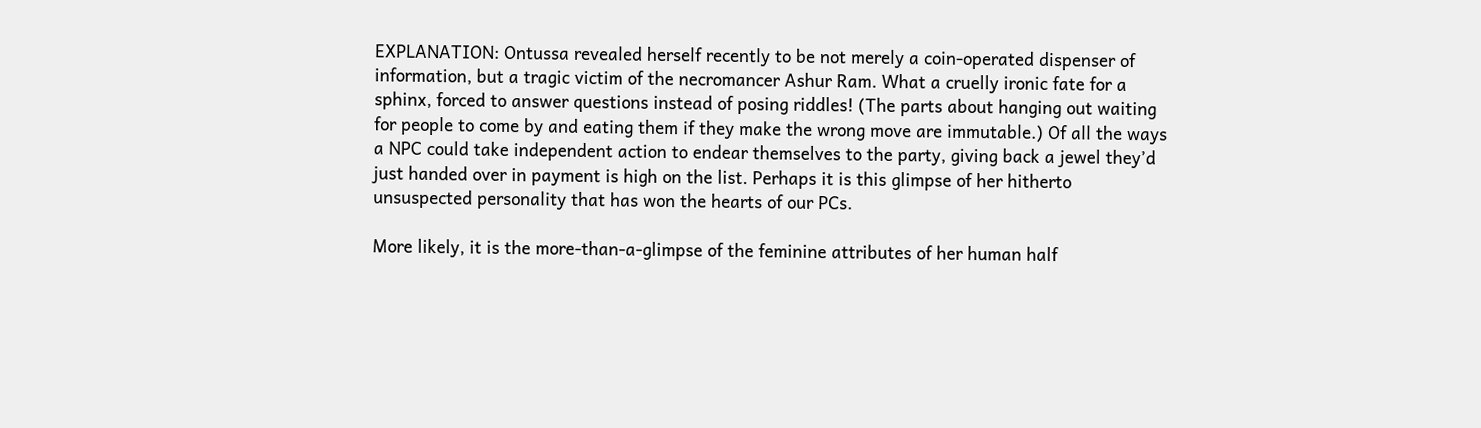EXPLANATION: Ontussa revealed herself recently to be not merely a coin-operated dispenser of information, but a tragic victim of the necromancer Ashur Ram. What a cruelly ironic fate for a sphinx, forced to answer questions instead of posing riddles! (The parts about hanging out waiting for people to come by and eating them if they make the wrong move are immutable.) Of all the ways a NPC could take independent action to endear themselves to the party, giving back a jewel they’d just handed over in payment is high on the list. Perhaps it is this glimpse of her hitherto unsuspected personality that has won the hearts of our PCs.

More likely, it is the more-than-a-glimpse of the feminine attributes of her human half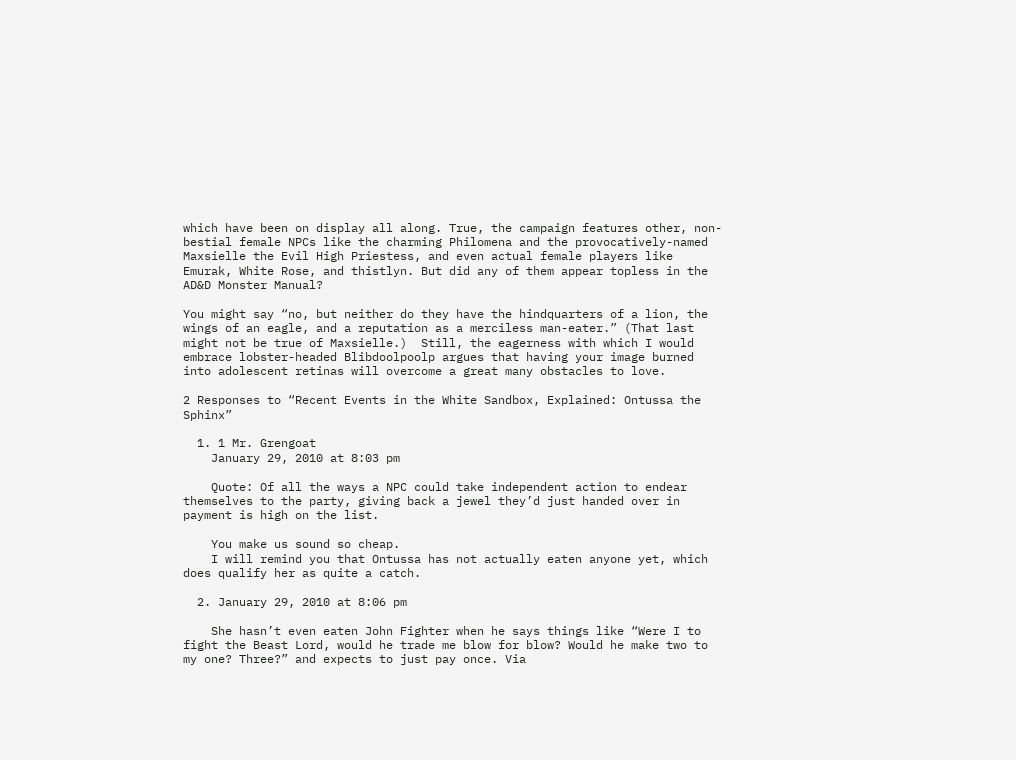which have been on display all along. True, the campaign features other, non-bestial female NPCs like the charming Philomena and the provocatively-named Maxsielle the Evil High Priestess, and even actual female players like Emurak, White Rose, and thistlyn. But did any of them appear topless in the AD&D Monster Manual?

You might say “no, but neither do they have the hindquarters of a lion, the wings of an eagle, and a reputation as a merciless man-eater.” (That last might not be true of Maxsielle.)  Still, the eagerness with which I would embrace lobster-headed Blibdoolpoolp argues that having your image burned into adolescent retinas will overcome a great many obstacles to love.

2 Responses to “Recent Events in the White Sandbox, Explained: Ontussa the Sphinx”

  1. 1 Mr. Grengoat
    January 29, 2010 at 8:03 pm

    Quote: Of all the ways a NPC could take independent action to endear themselves to the party, giving back a jewel they’d just handed over in payment is high on the list.

    You make us sound so cheap.
    I will remind you that Ontussa has not actually eaten anyone yet, which does qualify her as quite a catch.

  2. January 29, 2010 at 8:06 pm

    She hasn’t even eaten John Fighter when he says things like “Were I to fight the Beast Lord, would he trade me blow for blow? Would he make two to my one? Three?” and expects to just pay once. Via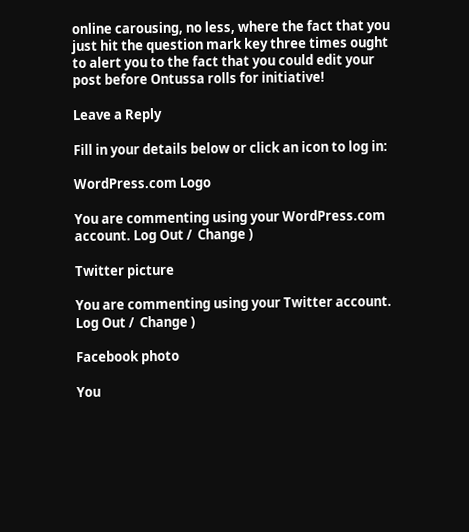online carousing, no less, where the fact that you just hit the question mark key three times ought to alert you to the fact that you could edit your post before Ontussa rolls for initiative!

Leave a Reply

Fill in your details below or click an icon to log in:

WordPress.com Logo

You are commenting using your WordPress.com account. Log Out /  Change )

Twitter picture

You are commenting using your Twitter account. Log Out /  Change )

Facebook photo

You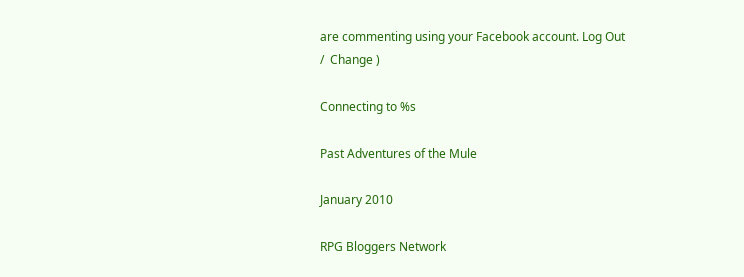are commenting using your Facebook account. Log Out /  Change )

Connecting to %s

Past Adventures of the Mule

January 2010

RPG Bloggers Network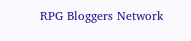RPG Bloggers Network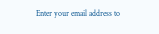Enter your email address to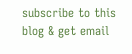subscribe to this blog & get email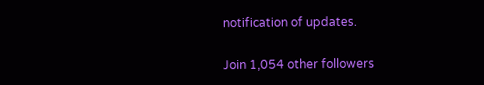notification of updates.

Join 1,054 other followers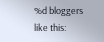%d bloggers like this: